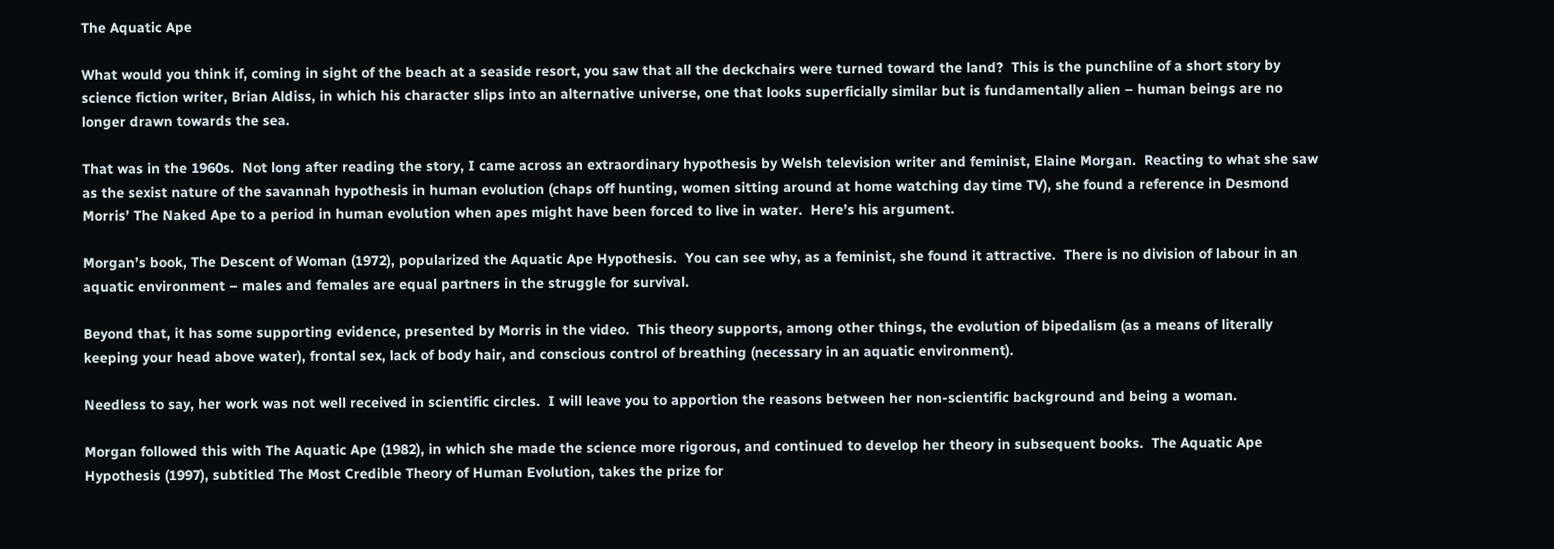The Aquatic Ape

What would you think if, coming in sight of the beach at a seaside resort, you saw that all the deckchairs were turned toward the land?  This is the punchline of a short story by science fiction writer, Brian Aldiss, in which his character slips into an alternative universe, one that looks superficially similar but is fundamentally alien – human beings are no longer drawn towards the sea.

That was in the 1960s.  Not long after reading the story, I came across an extraordinary hypothesis by Welsh television writer and feminist, Elaine Morgan.  Reacting to what she saw as the sexist nature of the savannah hypothesis in human evolution (chaps off hunting, women sitting around at home watching day time TV), she found a reference in Desmond Morris’ The Naked Ape to a period in human evolution when apes might have been forced to live in water.  Here’s his argument.

Morgan’s book, The Descent of Woman (1972), popularized the Aquatic Ape Hypothesis.  You can see why, as a feminist, she found it attractive.  There is no division of labour in an aquatic environment – males and females are equal partners in the struggle for survival.

Beyond that, it has some supporting evidence, presented by Morris in the video.  This theory supports, among other things, the evolution of bipedalism (as a means of literally keeping your head above water), frontal sex, lack of body hair, and conscious control of breathing (necessary in an aquatic environment).

Needless to say, her work was not well received in scientific circles.  I will leave you to apportion the reasons between her non-scientific background and being a woman.

Morgan followed this with The Aquatic Ape (1982), in which she made the science more rigorous, and continued to develop her theory in subsequent books.  The Aquatic Ape Hypothesis (1997), subtitled The Most Credible Theory of Human Evolution, takes the prize for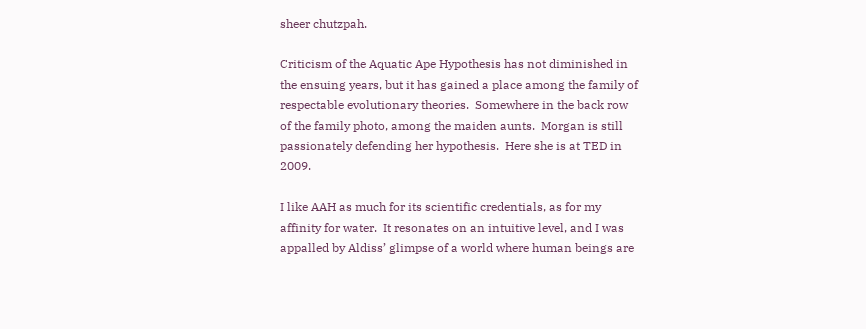sheer chutzpah.

Criticism of the Aquatic Ape Hypothesis has not diminished in the ensuing years, but it has gained a place among the family of respectable evolutionary theories.  Somewhere in the back row of the family photo, among the maiden aunts.  Morgan is still passionately defending her hypothesis.  Here she is at TED in 2009.

I like AAH as much for its scientific credentials, as for my affinity for water.  It resonates on an intuitive level, and I was appalled by Aldiss’ glimpse of a world where human beings are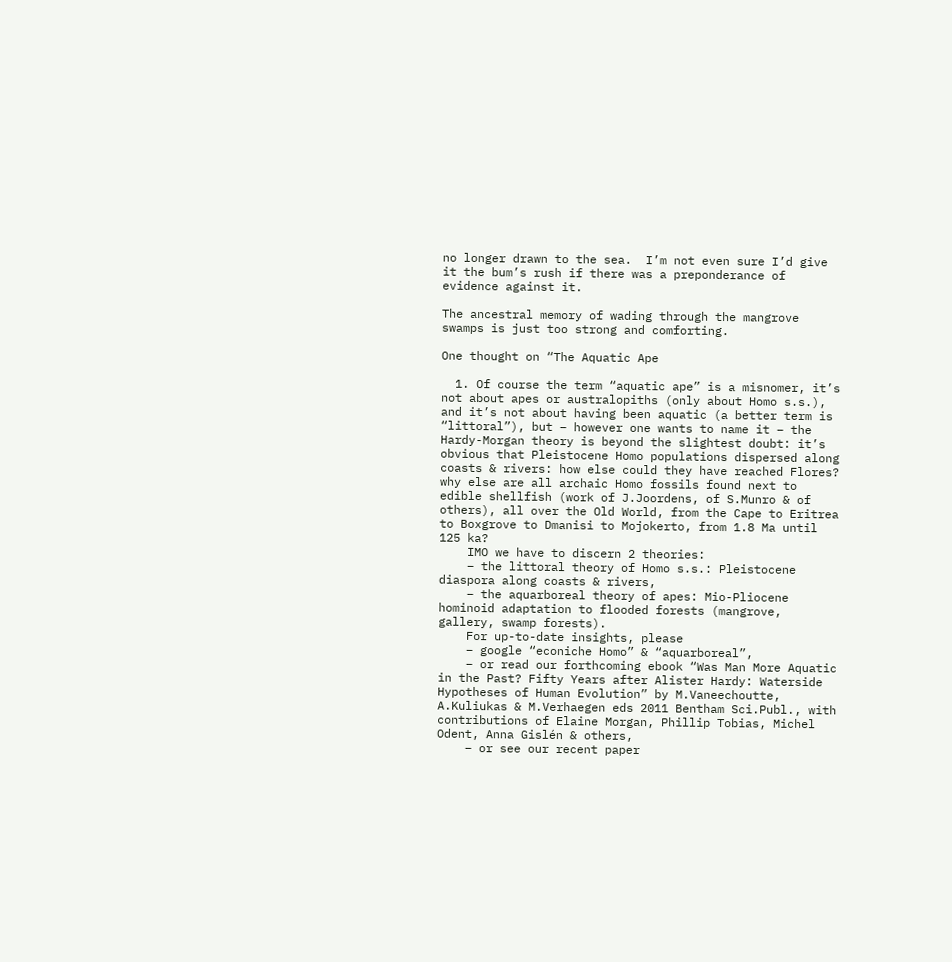no longer drawn to the sea.  I’m not even sure I’d give it the bum’s rush if there was a preponderance of evidence against it.

The ancestral memory of wading through the mangrove swamps is just too strong and comforting.

One thought on “The Aquatic Ape

  1. Of course the term “aquatic ape” is a misnomer, it’s not about apes or australopiths (only about Homo s.s.), and it’s not about having been aquatic (a better term is “littoral”), but – however one wants to name it – the Hardy-Morgan theory is beyond the slightest doubt: it’s obvious that Pleistocene Homo populations dispersed along coasts & rivers: how else could they have reached Flores? why else are all archaic Homo fossils found next to edible shellfish (work of J.Joordens, of S.Munro & of others), all over the Old World, from the Cape to Eritrea to Boxgrove to Dmanisi to Mojokerto, from 1.8 Ma until 125 ka?
    IMO we have to discern 2 theories:
    – the littoral theory of Homo s.s.: Pleistocene diaspora along coasts & rivers,
    – the aquarboreal theory of apes: Mio-Pliocene hominoid adaptation to flooded forests (mangrove, gallery, swamp forests).
    For up-to-date insights, please
    – google “econiche Homo” & “aquarboreal”,
    – or read our forthcoming ebook “Was Man More Aquatic in the Past? Fifty Years after Alister Hardy: Waterside Hypotheses of Human Evolution” by M.Vaneechoutte, A.Kuliukas & M.Verhaegen eds 2011 Bentham Sci.Publ., with contributions of Elaine Morgan, Phillip Tobias, Michel Odent, Anna Gislén & others,
    – or see our recent paper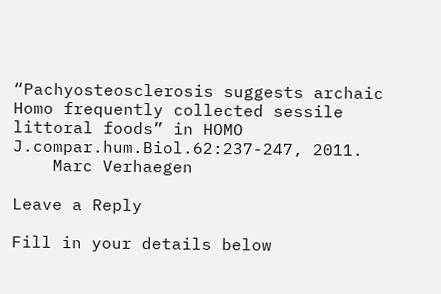“Pachyosteosclerosis suggests archaic Homo frequently collected sessile littoral foods” in HOMO J.compar.hum.Biol.62:237-247, 2011.
    Marc Verhaegen

Leave a Reply

Fill in your details below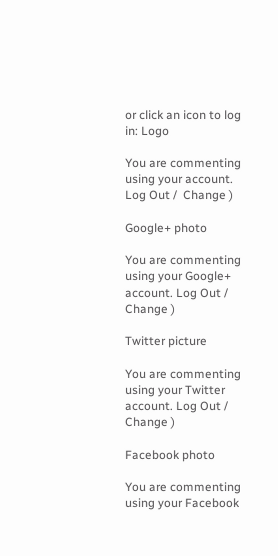or click an icon to log in: Logo

You are commenting using your account. Log Out /  Change )

Google+ photo

You are commenting using your Google+ account. Log Out /  Change )

Twitter picture

You are commenting using your Twitter account. Log Out /  Change )

Facebook photo

You are commenting using your Facebook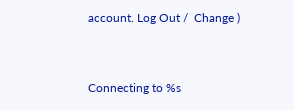account. Log Out /  Change )


Connecting to %s